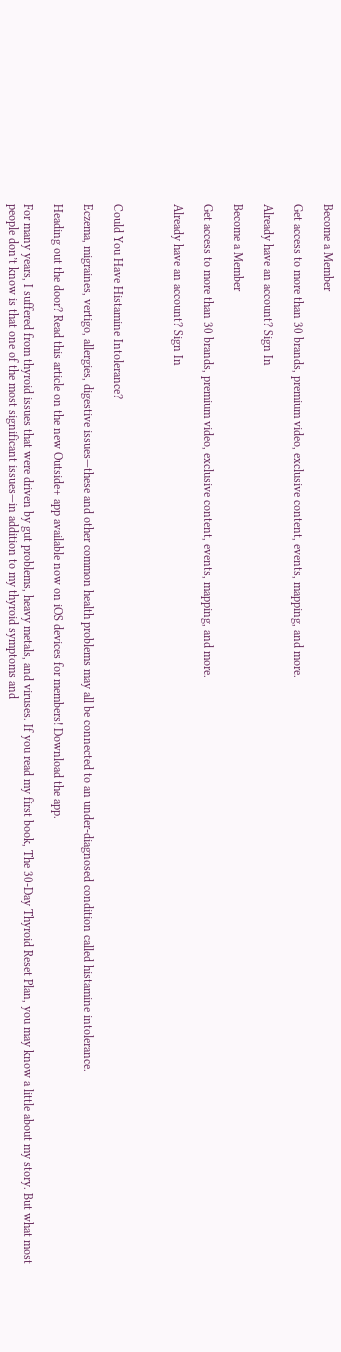Become a Member

Get access to more than 30 brands, premium video, exclusive content, events, mapping, and more.

Already have an account? Sign In

Become a Member

Get access to more than 30 brands, premium video, exclusive content, events, mapping, and more.

Already have an account? Sign In



Could You Have Histamine Intolerance?

Eczema, migraines, vertigo, allergies, digestive issues—these and other common health problems may all be connected to an under-diagnosed condition called histamine intolerance.

Heading out the door? Read this article on the new Outside+ app available now on iOS devices for members! Download the app.

For many years, I suffered from thyroid issues that were driven by gut problems, heavy metals, and viruses. If you read my first book, The 30-Day Thyroid Reset Plan, you may know a little about my story. But what most people don’t know is that one of the most significant issues—in addition to my thyroid symptoms and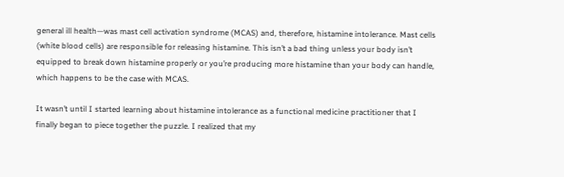general ill health—was mast cell activation syndrome (MCAS) and, therefore, histamine intolerance. Mast cells (white blood cells) are responsible for releasing histamine. This isn’t a bad thing unless your body isn’t equipped to break down histamine properly or you’re producing more histamine than your body can handle, which happens to be the case with MCAS.

It wasn’t until I started learning about histamine intolerance as a functional medicine practitioner that I finally began to piece together the puzzle. I realized that my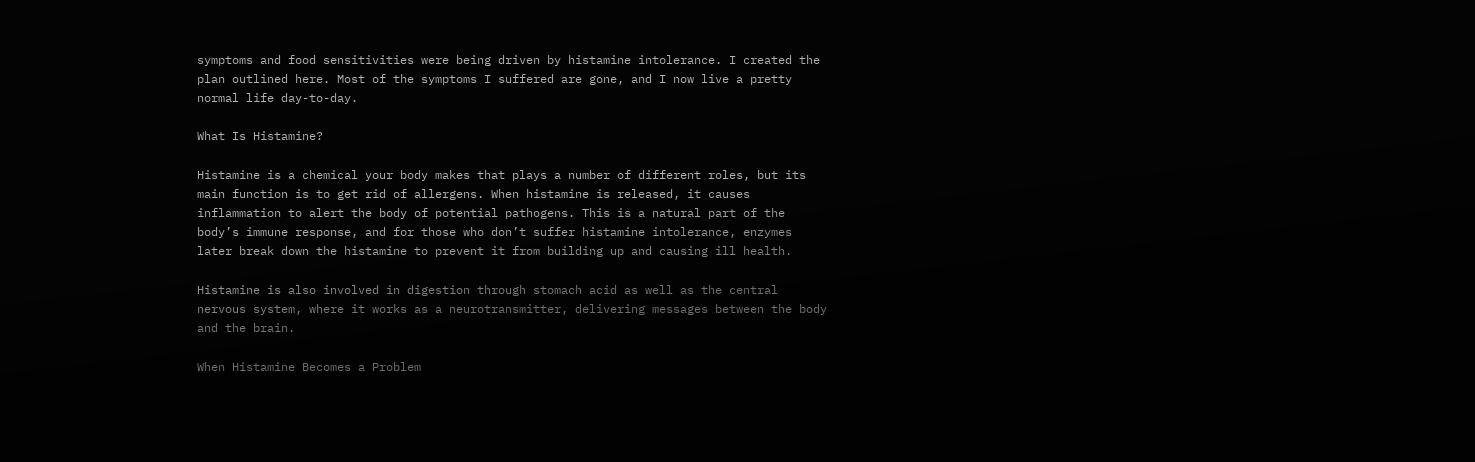symptoms and food sensitivities were being driven by histamine intolerance. I created the plan outlined here. Most of the symptoms I suffered are gone, and I now live a pretty normal life day-to-day.

What Is Histamine?

Histamine is a chemical your body makes that plays a number of different roles, but its main function is to get rid of allergens. When histamine is released, it causes inflammation to alert the body of potential pathogens. This is a natural part of the body’s immune response, and for those who don’t suffer histamine intolerance, enzymes later break down the histamine to prevent it from building up and causing ill health.

Histamine is also involved in digestion through stomach acid as well as the central nervous system, where it works as a neurotransmitter, delivering messages between the body and the brain.

When Histamine Becomes a Problem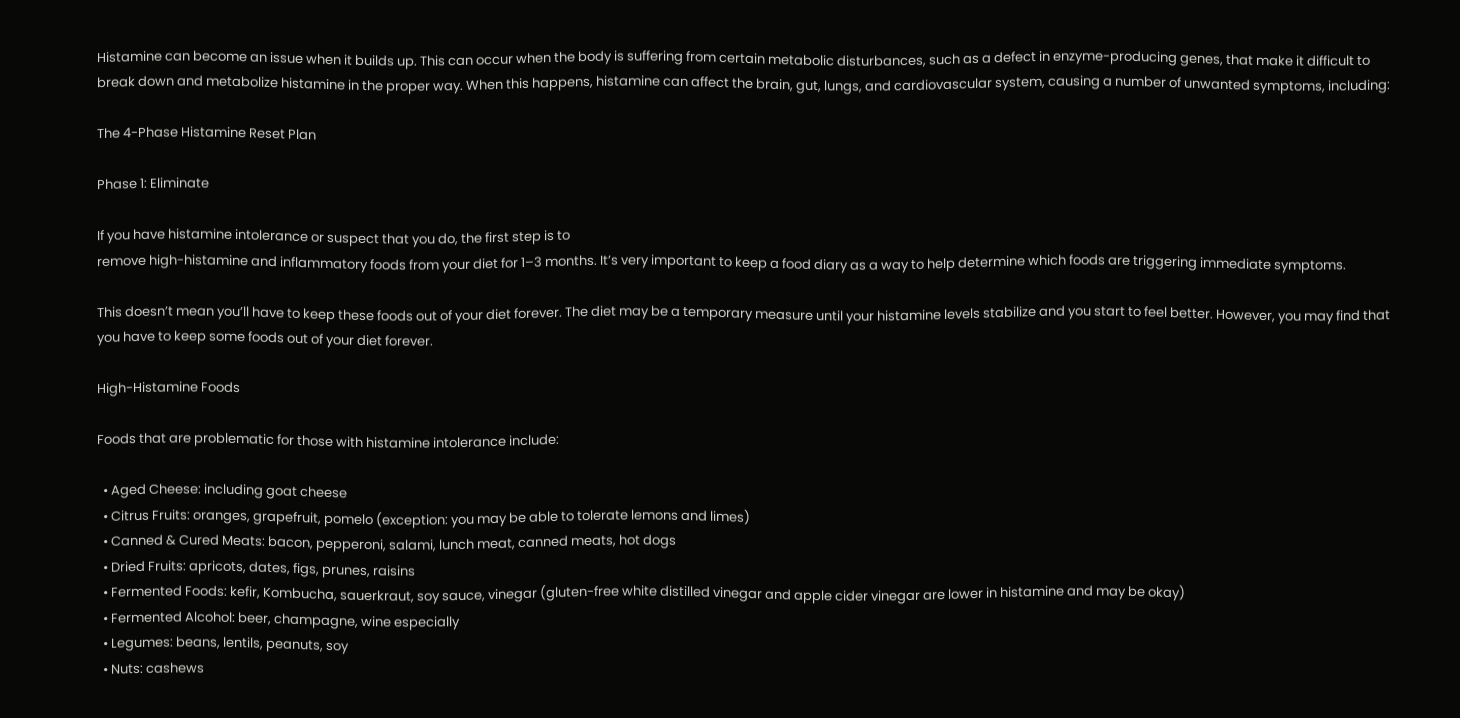Histamine can become an issue when it builds up. This can occur when the body is suffering from certain metabolic disturbances, such as a defect in enzyme-producing genes, that make it difficult to break down and metabolize histamine in the proper way. When this happens, histamine can affect the brain, gut, lungs, and cardiovascular system, causing a number of unwanted symptoms, including:

The 4-Phase Histamine Reset Plan

Phase 1: Eliminate

If you have histamine intolerance or suspect that you do, the first step is to
remove high-histamine and inflammatory foods from your diet for 1–3 months. It’s very important to keep a food diary as a way to help determine which foods are triggering immediate symptoms.

This doesn’t mean you’ll have to keep these foods out of your diet forever. The diet may be a temporary measure until your histamine levels stabilize and you start to feel better. However, you may find that you have to keep some foods out of your diet forever.

High-Histamine Foods

Foods that are problematic for those with histamine intolerance include:

  • Aged Cheese: including goat cheese
  • Citrus Fruits: oranges, grapefruit, pomelo (exception: you may be able to tolerate lemons and limes)
  • Canned & Cured Meats: bacon, pepperoni, salami, lunch meat, canned meats, hot dogs
  • Dried Fruits: apricots, dates, figs, prunes, raisins
  • Fermented Foods: kefir, Kombucha, sauerkraut, soy sauce, vinegar (gluten-free white distilled vinegar and apple cider vinegar are lower in histamine and may be okay)
  • Fermented Alcohol: beer, champagne, wine especially
  • Legumes: beans, lentils, peanuts, soy
  • Nuts: cashews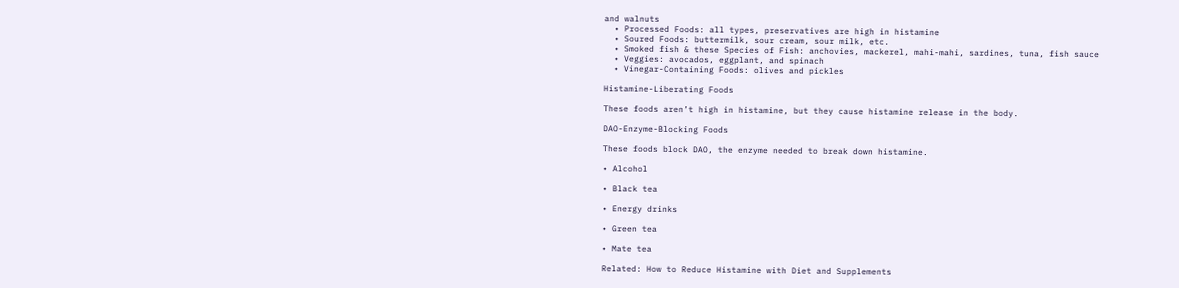and walnuts
  • Processed Foods: all types, preservatives are high in histamine
  • Soured Foods: buttermilk, sour cream, sour milk, etc.
  • Smoked fish & these Species of Fish: anchovies, mackerel, mahi-mahi, sardines, tuna, fish sauce
  • Veggies: avocados, eggplant, and spinach
  • Vinegar-Containing Foods: olives and pickles

Histamine-Liberating Foods

These foods aren’t high in histamine, but they cause histamine release in the body.

DAO-Enzyme-Blocking Foods

These foods block DAO, the enzyme needed to break down histamine.

• Alcohol

• Black tea

• Energy drinks

• Green tea

• Mate tea

Related: How to Reduce Histamine with Diet and Supplements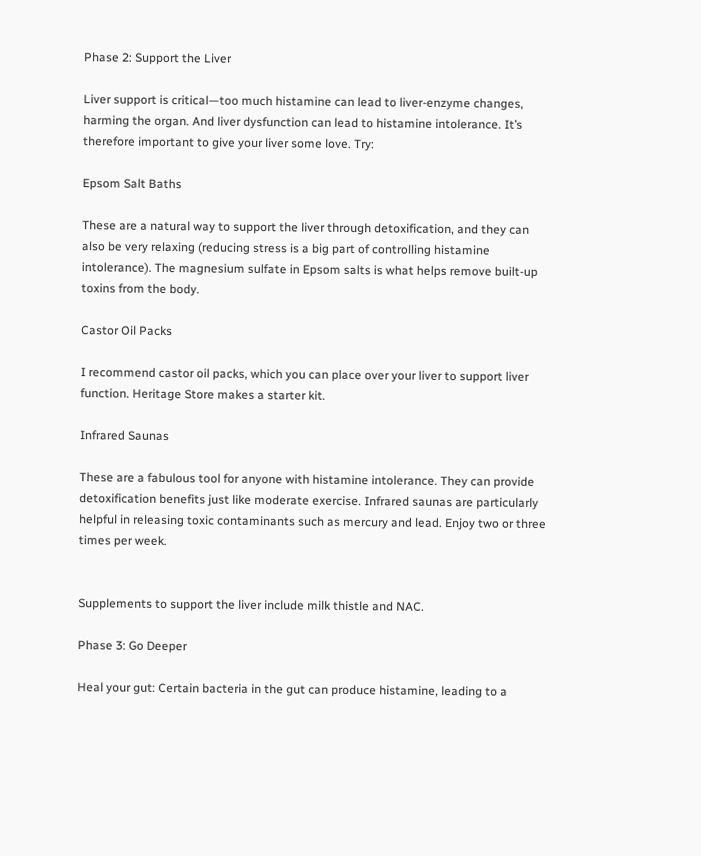Phase 2: Support the Liver

Liver support is critical—too much histamine can lead to liver-enzyme changes, harming the organ. And liver dysfunction can lead to histamine intolerance. It’s therefore important to give your liver some love. Try:

Epsom Salt Baths

These are a natural way to support the liver through detoxification, and they can also be very relaxing (reducing stress is a big part of controlling histamine intolerance). The magnesium sulfate in Epsom salts is what helps remove built-up toxins from the body.

Castor Oil Packs

I recommend castor oil packs, which you can place over your liver to support liver function. Heritage Store makes a starter kit.

Infrared Saunas

These are a fabulous tool for anyone with histamine intolerance. They can provide detoxification benefits just like moderate exercise. Infrared saunas are particularly helpful in releasing toxic contaminants such as mercury and lead. Enjoy two or three times per week.


Supplements to support the liver include milk thistle and NAC.

Phase 3: Go Deeper

Heal your gut: Certain bacteria in the gut can produce histamine, leading to a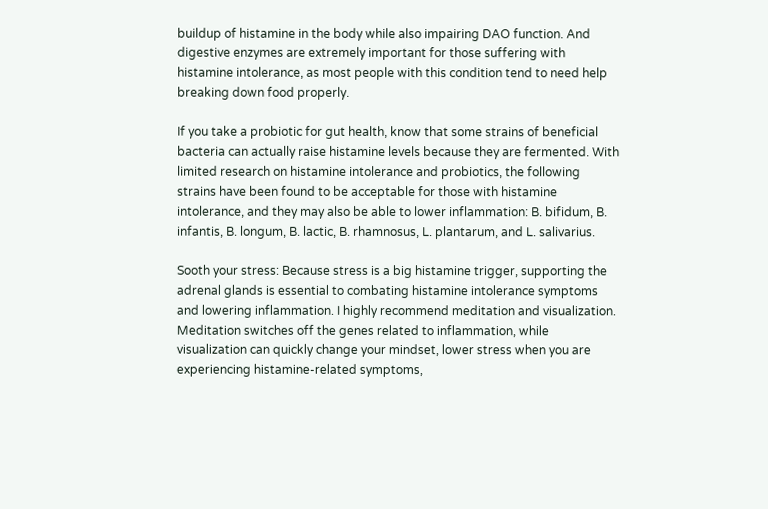buildup of histamine in the body while also impairing DAO function. And digestive enzymes are extremely important for those suffering with histamine intolerance, as most people with this condition tend to need help breaking down food properly.

If you take a probiotic for gut health, know that some strains of beneficial bacteria can actually raise histamine levels because they are fermented. With limited research on histamine intolerance and probiotics, the following strains have been found to be acceptable for those with histamine intolerance, and they may also be able to lower inflammation: B. bifidum, B. infantis, B. longum, B. lactic, B. rhamnosus, L. plantarum, and L. salivarius.

Sooth your stress: Because stress is a big histamine trigger, supporting the
adrenal glands is essential to combating histamine intolerance symptoms and lowering inflammation. I highly recommend meditation and visualization. Meditation switches off the genes related to inflammation, while visualization can quickly change your mindset, lower stress when you are experiencing histamine-related symptoms,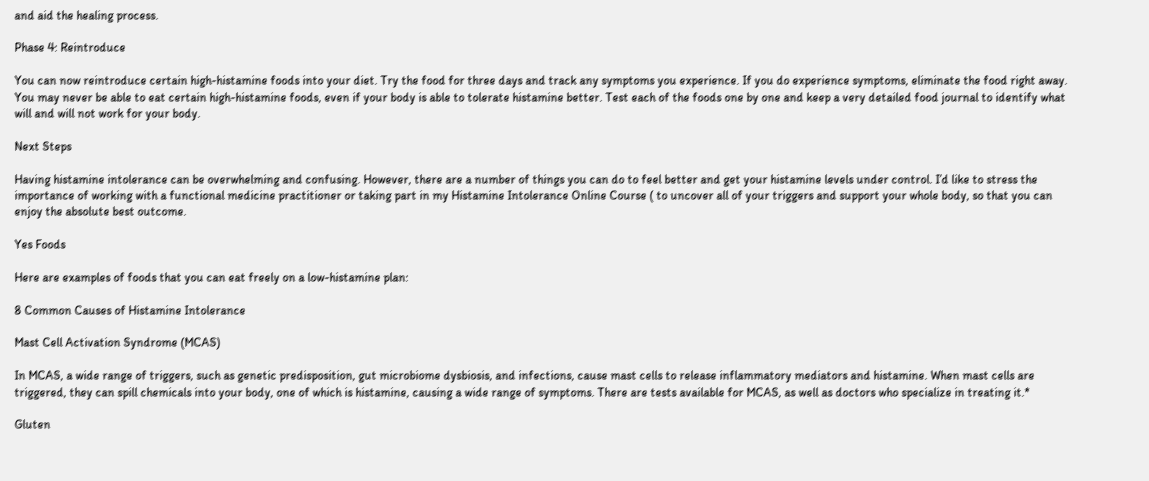and aid the healing process.

Phase 4: Reintroduce

You can now reintroduce certain high-histamine foods into your diet. Try the food for three days and track any symptoms you experience. If you do experience symptoms, eliminate the food right away. You may never be able to eat certain high-histamine foods, even if your body is able to tolerate histamine better. Test each of the foods one by one and keep a very detailed food journal to identify what will and will not work for your body.

Next Steps

Having histamine intolerance can be overwhelming and confusing. However, there are a number of things you can do to feel better and get your histamine levels under control. I’d like to stress the importance of working with a functional medicine practitioner or taking part in my Histamine Intolerance Online Course ( to uncover all of your triggers and support your whole body, so that you can enjoy the absolute best outcome.

Yes Foods

Here are examples of foods that you can eat freely on a low-histamine plan:

8 Common Causes of Histamine Intolerance

Mast Cell Activation Syndrome (MCAS)

In MCAS, a wide range of triggers, such as genetic predisposition, gut microbiome dysbiosis, and infections, cause mast cells to release inflammatory mediators and histamine. When mast cells are triggered, they can spill chemicals into your body, one of which is histamine, causing a wide range of symptoms. There are tests available for MCAS, as well as doctors who specialize in treating it.*

Gluten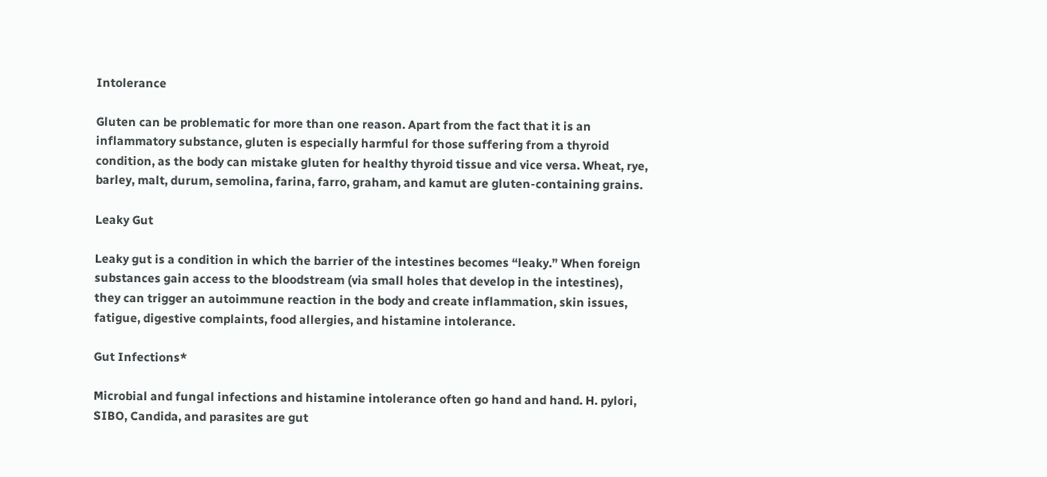Intolerance

Gluten can be problematic for more than one reason. Apart from the fact that it is an inflammatory substance, gluten is especially harmful for those suffering from a thyroid condition, as the body can mistake gluten for healthy thyroid tissue and vice versa. Wheat, rye, barley, malt, durum, semolina, farina, farro, graham, and kamut are gluten-containing grains.

Leaky Gut

Leaky gut is a condition in which the barrier of the intestines becomes “leaky.” When foreign substances gain access to the bloodstream (via small holes that develop in the intestines), they can trigger an autoimmune reaction in the body and create inflammation, skin issues, fatigue, digestive complaints, food allergies, and histamine intolerance.

Gut Infections*

Microbial and fungal infections and histamine intolerance often go hand and hand. H. pylori, SIBO, Candida, and parasites are gut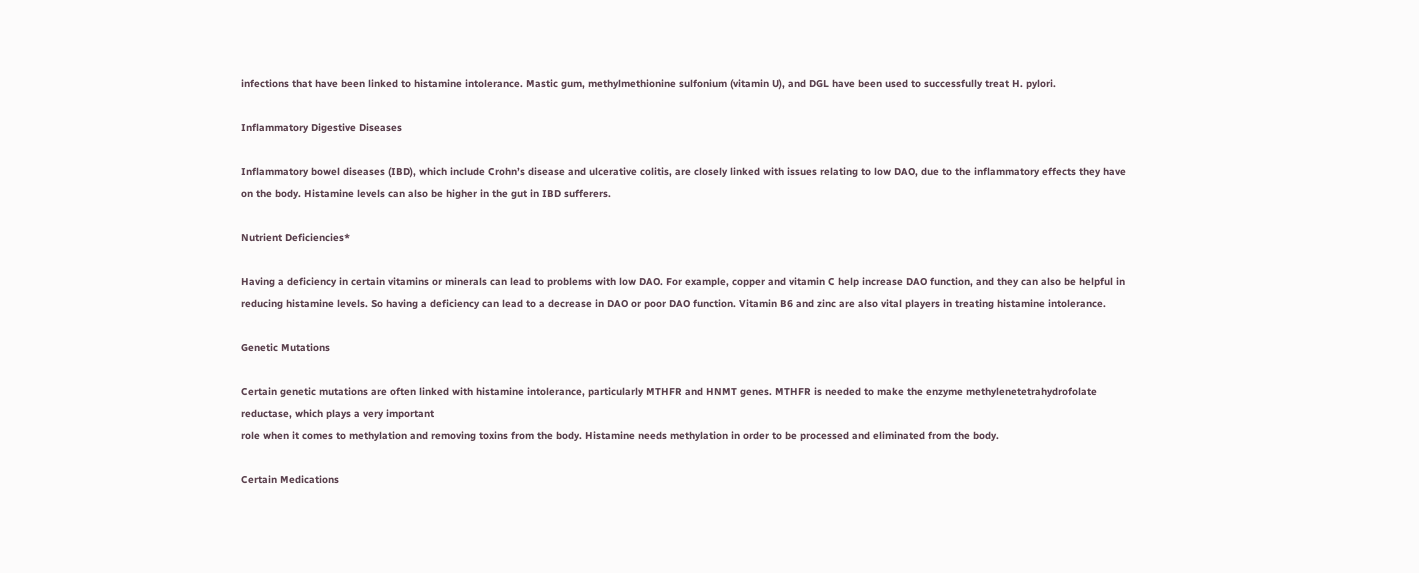infections that have been linked to histamine intolerance. Mastic gum, methylmethionine sulfonium (vitamin U), and DGL have been used to successfully treat H. pylori.

Inflammatory Digestive Diseases

Inflammatory bowel diseases (IBD), which include Crohn’s disease and ulcerative colitis, are closely linked with issues relating to low DAO, due to the inflammatory effects they have on the body. Histamine levels can also be higher in the gut in IBD sufferers.

Nutrient Deficiencies*

Having a deficiency in certain vitamins or minerals can lead to problems with low DAO. For example, copper and vitamin C help increase DAO function, and they can also be helpful in reducing histamine levels. So having a deficiency can lead to a decrease in DAO or poor DAO function. Vitamin B6 and zinc are also vital players in treating histamine intolerance.

Genetic Mutations

Certain genetic mutations are often linked with histamine intolerance, particularly MTHFR and HNMT genes. MTHFR is needed to make the enzyme methylenetetrahydrofolate reductase, which plays a very important
role when it comes to methylation and removing toxins from the body. Histamine needs methylation in order to be processed and eliminated from the body.

Certain Medications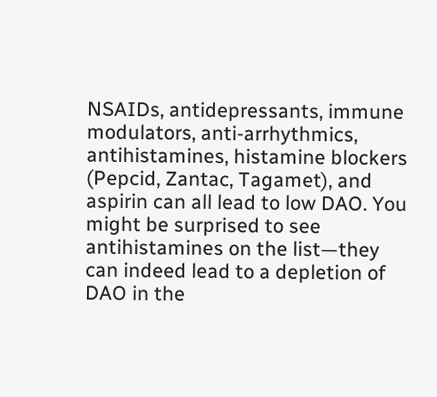NSAIDs, antidepressants, immune modulators, anti-arrhythmics, antihistamines, histamine blockers (Pepcid, Zantac, Tagamet), and aspirin can all lead to low DAO. You might be surprised to see antihistamines on the list—they can indeed lead to a depletion of DAO in the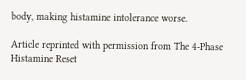body, making histamine intolerance worse.

Article reprinted with permission from The 4-Phase Histamine Reset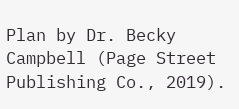Plan by Dr. Becky Campbell (Page Street Publishing Co., 2019).